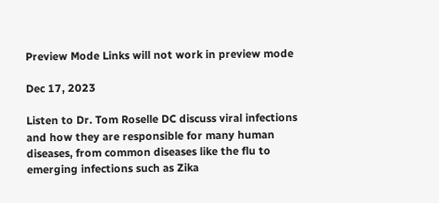Preview Mode Links will not work in preview mode

Dec 17, 2023

Listen to Dr. Tom Roselle DC discuss viral infections and how they are responsible for many human diseases, from common diseases like the flu to emerging infections such as Zika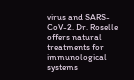virus and SARS-CoV-2. Dr. Roselle offers natural treatments for immunological systems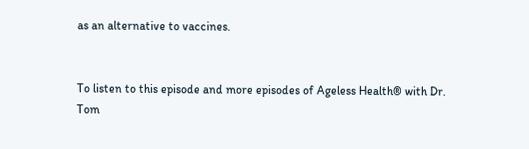as an alternative to vaccines.


To listen to this episode and more episodes of Ageless Health® with Dr. Tom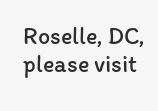Roselle, DC, please visit